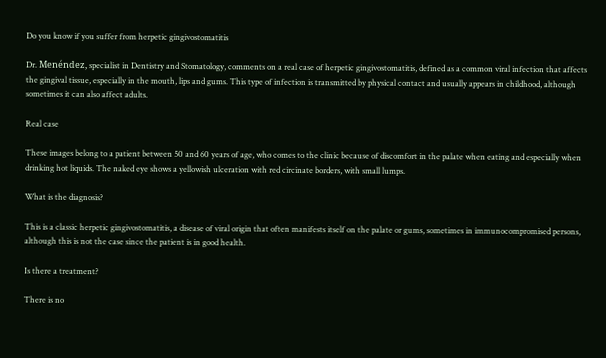Do you know if you suffer from herpetic gingivostomatitis

Dr. Menéndez, specialist in Dentistry and Stomatology, comments on a real case of herpetic gingivostomatitis, defined as a common viral infection that affects the gingival tissue, especially in the mouth, lips and gums. This type of infection is transmitted by physical contact and usually appears in childhood, although sometimes it can also affect adults.

Real case

These images belong to a patient between 50 and 60 years of age, who comes to the clinic because of discomfort in the palate when eating and especially when drinking hot liquids. The naked eye shows a yellowish ulceration with red circinate borders, with small lumps.

What is the diagnosis?

This is a classic herpetic gingivostomatitis, a disease of viral origin that often manifests itself on the palate or gums, sometimes in immunocompromised persons, although this is not the case since the patient is in good health.

Is there a treatment?

There is no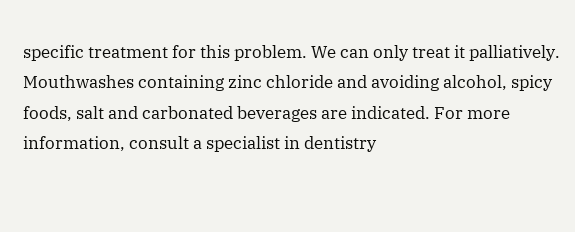specific treatment for this problem. We can only treat it palliatively. Mouthwashes containing zinc chloride and avoiding alcohol, spicy foods, salt and carbonated beverages are indicated. For more information, consult a specialist in dentistry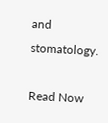and stomatology.

Read Now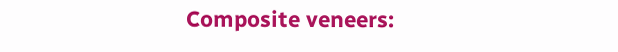Composite veneers: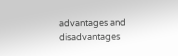advantages and disadvantages